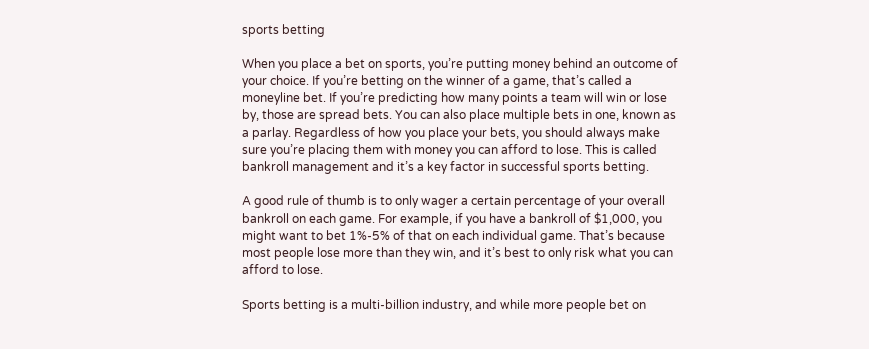sports betting

When you place a bet on sports, you’re putting money behind an outcome of your choice. If you’re betting on the winner of a game, that’s called a moneyline bet. If you’re predicting how many points a team will win or lose by, those are spread bets. You can also place multiple bets in one, known as a parlay. Regardless of how you place your bets, you should always make sure you’re placing them with money you can afford to lose. This is called bankroll management and it’s a key factor in successful sports betting.

A good rule of thumb is to only wager a certain percentage of your overall bankroll on each game. For example, if you have a bankroll of $1,000, you might want to bet 1%-5% of that on each individual game. That’s because most people lose more than they win, and it’s best to only risk what you can afford to lose.

Sports betting is a multi-billion industry, and while more people bet on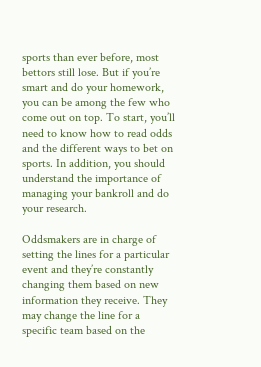sports than ever before, most bettors still lose. But if you’re smart and do your homework, you can be among the few who come out on top. To start, you’ll need to know how to read odds and the different ways to bet on sports. In addition, you should understand the importance of managing your bankroll and do your research.

Oddsmakers are in charge of setting the lines for a particular event and they’re constantly changing them based on new information they receive. They may change the line for a specific team based on the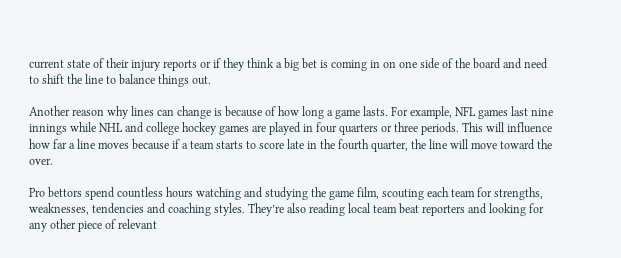current state of their injury reports or if they think a big bet is coming in on one side of the board and need to shift the line to balance things out.

Another reason why lines can change is because of how long a game lasts. For example, NFL games last nine innings while NHL and college hockey games are played in four quarters or three periods. This will influence how far a line moves because if a team starts to score late in the fourth quarter, the line will move toward the over.

Pro bettors spend countless hours watching and studying the game film, scouting each team for strengths, weaknesses, tendencies and coaching styles. They’re also reading local team beat reporters and looking for any other piece of relevant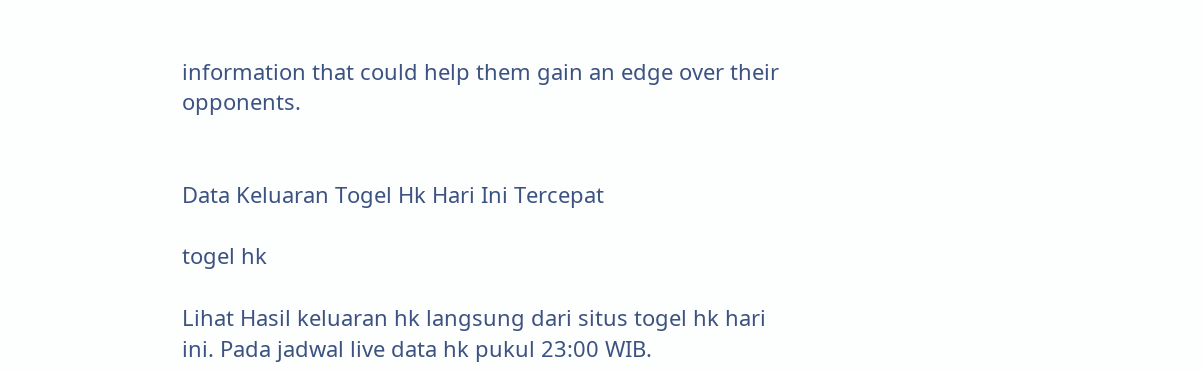information that could help them gain an edge over their opponents.


Data Keluaran Togel Hk Hari Ini Tercepat

togel hk

Lihat Hasil keluaran hk langsung dari situs togel hk hari ini. Pada jadwal live data hk pukul 23:00 WIB.